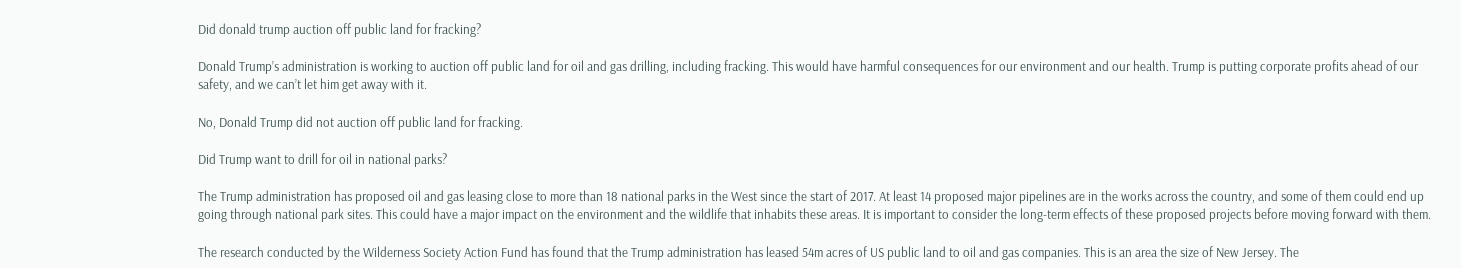Did donald trump auction off public land for fracking?

Donald Trump’s administration is working to auction off public land for oil and gas drilling, including fracking. This would have harmful consequences for our environment and our health. Trump is putting corporate profits ahead of our safety, and we can’t let him get away with it.

No, Donald Trump did not auction off public land for fracking.

Did Trump want to drill for oil in national parks?

The Trump administration has proposed oil and gas leasing close to more than 18 national parks in the West since the start of 2017. At least 14 proposed major pipelines are in the works across the country, and some of them could end up going through national park sites. This could have a major impact on the environment and the wildlife that inhabits these areas. It is important to consider the long-term effects of these proposed projects before moving forward with them.

The research conducted by the Wilderness Society Action Fund has found that the Trump administration has leased 54m acres of US public land to oil and gas companies. This is an area the size of New Jersey. The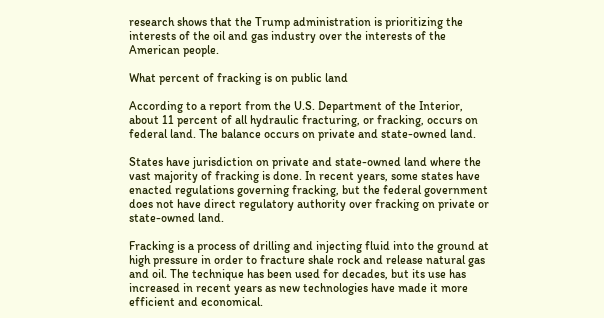research shows that the Trump administration is prioritizing the interests of the oil and gas industry over the interests of the American people.

What percent of fracking is on public land

According to a report from the U.S. Department of the Interior, about 11 percent of all hydraulic fracturing, or fracking, occurs on federal land. The balance occurs on private and state-owned land.

States have jurisdiction on private and state-owned land where the vast majority of fracking is done. In recent years, some states have enacted regulations governing fracking, but the federal government does not have direct regulatory authority over fracking on private or state-owned land.

Fracking is a process of drilling and injecting fluid into the ground at high pressure in order to fracture shale rock and release natural gas and oil. The technique has been used for decades, but its use has increased in recent years as new technologies have made it more efficient and economical.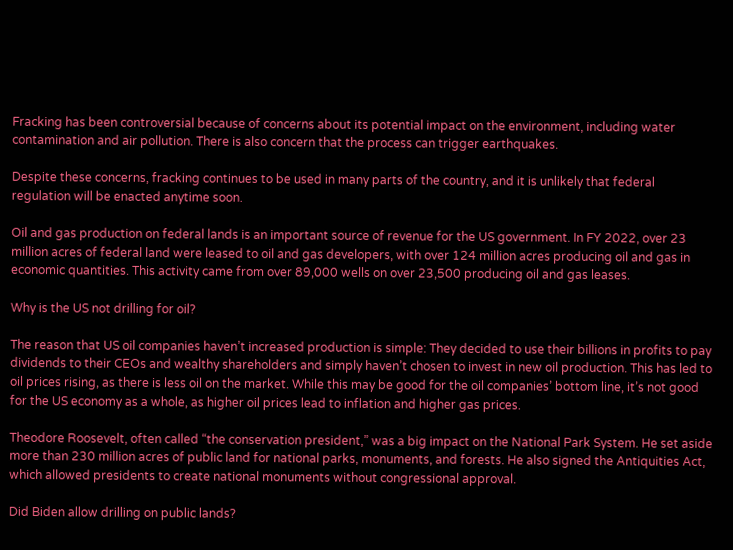Fracking has been controversial because of concerns about its potential impact on the environment, including water contamination and air pollution. There is also concern that the process can trigger earthquakes.

Despite these concerns, fracking continues to be used in many parts of the country, and it is unlikely that federal regulation will be enacted anytime soon.

Oil and gas production on federal lands is an important source of revenue for the US government. In FY 2022, over 23 million acres of federal land were leased to oil and gas developers, with over 124 million acres producing oil and gas in economic quantities. This activity came from over 89,000 wells on over 23,500 producing oil and gas leases.

Why is the US not drilling for oil?

The reason that US oil companies haven’t increased production is simple: They decided to use their billions in profits to pay dividends to their CEOs and wealthy shareholders and simply haven’t chosen to invest in new oil production. This has led to oil prices rising, as there is less oil on the market. While this may be good for the oil companies’ bottom line, it’s not good for the US economy as a whole, as higher oil prices lead to inflation and higher gas prices.

Theodore Roosevelt, often called “the conservation president,” was a big impact on the National Park System. He set aside more than 230 million acres of public land for national parks, monuments, and forests. He also signed the Antiquities Act, which allowed presidents to create national monuments without congressional approval.

Did Biden allow drilling on public lands?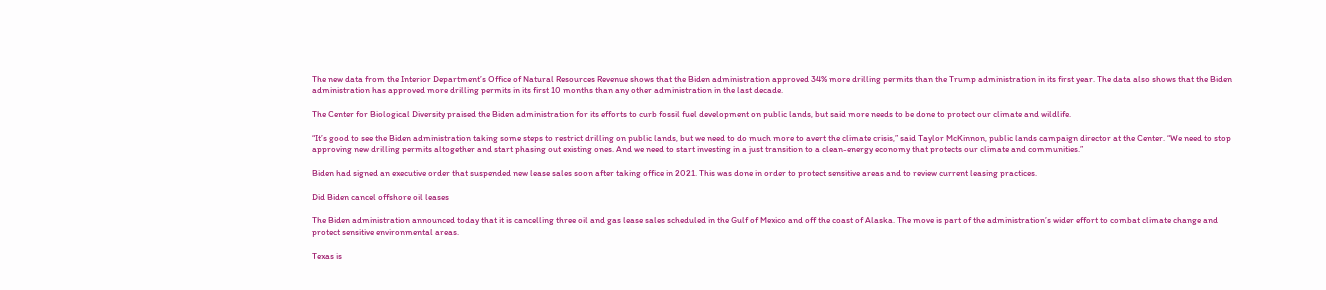The new data from the Interior Department’s Office of Natural Resources Revenue shows that the Biden administration approved 34% more drilling permits than the Trump administration in its first year. The data also shows that the Biden administration has approved more drilling permits in its first 10 months than any other administration in the last decade.

The Center for Biological Diversity praised the Biden administration for its efforts to curb fossil fuel development on public lands, but said more needs to be done to protect our climate and wildlife.

“It’s good to see the Biden administration taking some steps to restrict drilling on public lands, but we need to do much more to avert the climate crisis,” said Taylor McKinnon, public lands campaign director at the Center. “We need to stop approving new drilling permits altogether and start phasing out existing ones. And we need to start investing in a just transition to a clean-energy economy that protects our climate and communities.”

Biden had signed an executive order that suspended new lease sales soon after taking office in 2021. This was done in order to protect sensitive areas and to review current leasing practices.

Did Biden cancel offshore oil leases

The Biden administration announced today that it is cancelling three oil and gas lease sales scheduled in the Gulf of Mexico and off the coast of Alaska. The move is part of the administration’s wider effort to combat climate change and protect sensitive environmental areas.

Texas is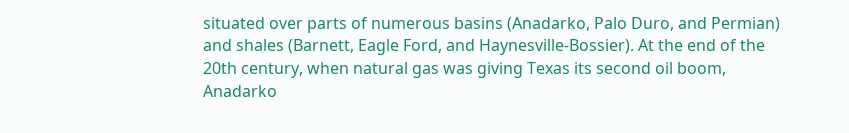situated over parts of numerous basins (Anadarko, Palo Duro, and Permian) and shales (Barnett, Eagle Ford, and Haynesville-Bossier). At the end of the 20th century, when natural gas was giving Texas its second oil boom, Anadarko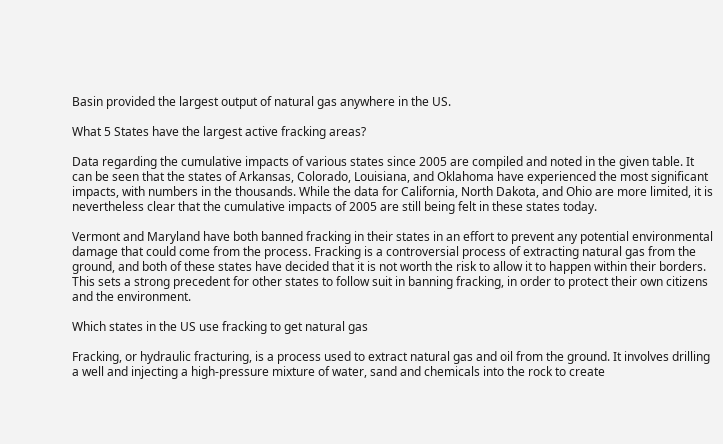Basin provided the largest output of natural gas anywhere in the US.

What 5 States have the largest active fracking areas?

Data regarding the cumulative impacts of various states since 2005 are compiled and noted in the given table. It can be seen that the states of Arkansas, Colorado, Louisiana, and Oklahoma have experienced the most significant impacts, with numbers in the thousands. While the data for California, North Dakota, and Ohio are more limited, it is nevertheless clear that the cumulative impacts of 2005 are still being felt in these states today.

Vermont and Maryland have both banned fracking in their states in an effort to prevent any potential environmental damage that could come from the process. Fracking is a controversial process of extracting natural gas from the ground, and both of these states have decided that it is not worth the risk to allow it to happen within their borders. This sets a strong precedent for other states to follow suit in banning fracking, in order to protect their own citizens and the environment.

Which states in the US use fracking to get natural gas

Fracking, or hydraulic fracturing, is a process used to extract natural gas and oil from the ground. It involves drilling a well and injecting a high-pressure mixture of water, sand and chemicals into the rock to create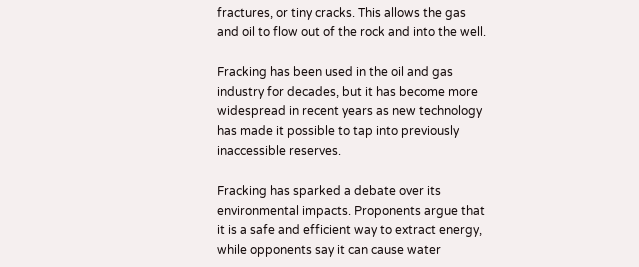fractures, or tiny cracks. This allows the gas and oil to flow out of the rock and into the well.

Fracking has been used in the oil and gas industry for decades, but it has become more widespread in recent years as new technology has made it possible to tap into previously inaccessible reserves.

Fracking has sparked a debate over its environmental impacts. Proponents argue that it is a safe and efficient way to extract energy, while opponents say it can cause water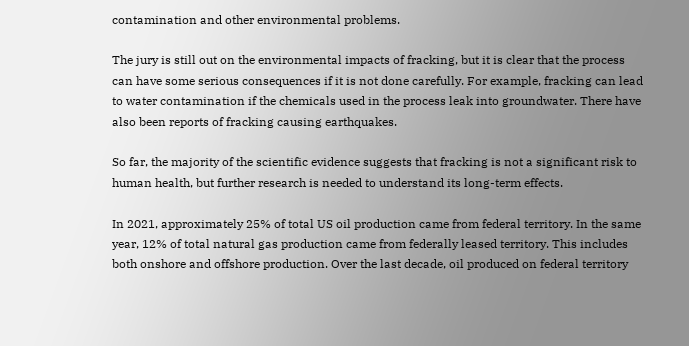contamination and other environmental problems.

The jury is still out on the environmental impacts of fracking, but it is clear that the process can have some serious consequences if it is not done carefully. For example, fracking can lead to water contamination if the chemicals used in the process leak into groundwater. There have also been reports of fracking causing earthquakes.

So far, the majority of the scientific evidence suggests that fracking is not a significant risk to human health, but further research is needed to understand its long-term effects.

In 2021, approximately 25% of total US oil production came from federal territory. In the same year, 12% of total natural gas production came from federally leased territory. This includes both onshore and offshore production. Over the last decade, oil produced on federal territory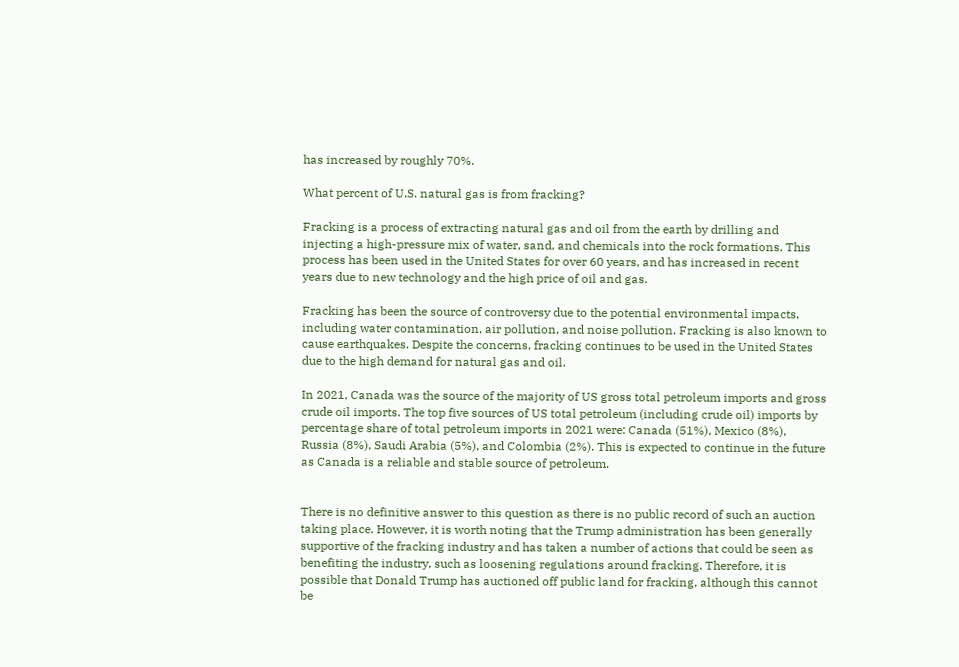has increased by roughly 70%.

What percent of U.S. natural gas is from fracking?

Fracking is a process of extracting natural gas and oil from the earth by drilling and injecting a high-pressure mix of water, sand, and chemicals into the rock formations. This process has been used in the United States for over 60 years, and has increased in recent years due to new technology and the high price of oil and gas.

Fracking has been the source of controversy due to the potential environmental impacts, including water contamination, air pollution, and noise pollution. Fracking is also known to cause earthquakes. Despite the concerns, fracking continues to be used in the United States due to the high demand for natural gas and oil.

In 2021, Canada was the source of the majority of US gross total petroleum imports and gross crude oil imports. The top five sources of US total petroleum (including crude oil) imports by percentage share of total petroleum imports in 2021 were: Canada (51%), Mexico (8%), Russia (8%), Saudi Arabia (5%), and Colombia (2%). This is expected to continue in the future as Canada is a reliable and stable source of petroleum.


There is no definitive answer to this question as there is no public record of such an auction taking place. However, it is worth noting that the Trump administration has been generally supportive of the fracking industry and has taken a number of actions that could be seen as benefiting the industry, such as loosening regulations around fracking. Therefore, it is possible that Donald Trump has auctioned off public land for fracking, although this cannot be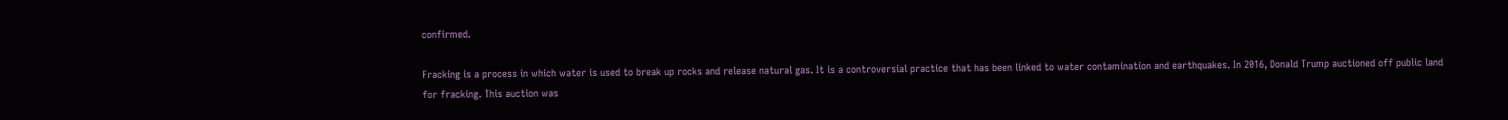confirmed.

Fracking is a process in which water is used to break up rocks and release natural gas. It is a controversial practice that has been linked to water contamination and earthquakes. In 2016, Donald Trump auctioned off public land for fracking. This auction was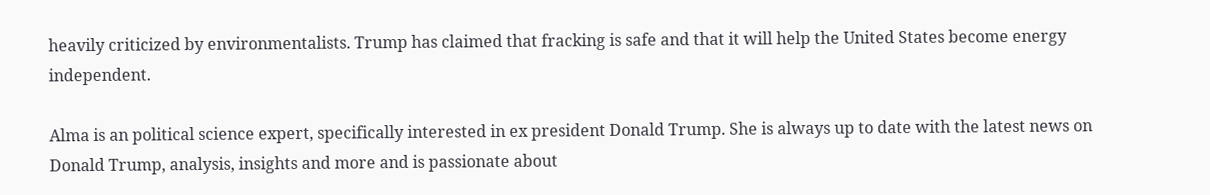heavily criticized by environmentalists. Trump has claimed that fracking is safe and that it will help the United States become energy independent.

Alma is an political science expert, specifically interested in ex president Donald Trump. She is always up to date with the latest news on Donald Trump, analysis, insights and more and is passionate about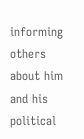informing others about him and his political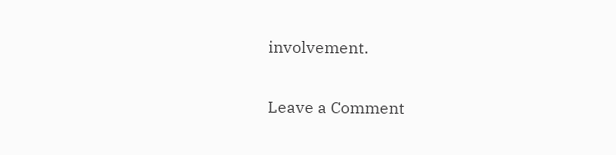involvement.

Leave a Comment